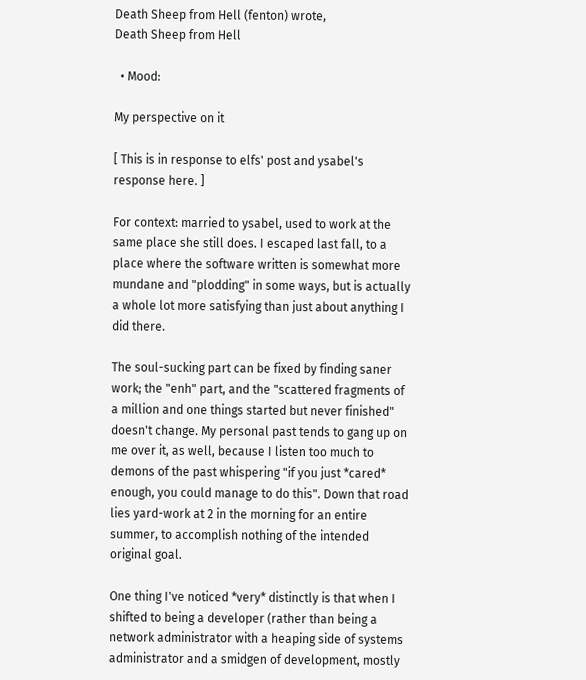Death Sheep from Hell (fenton) wrote,
Death Sheep from Hell

  • Mood:

My perspective on it

[ This is in response to elfs' post and ysabel's response here. ]

For context: married to ysabel, used to work at the same place she still does. I escaped last fall, to a place where the software written is somewhat more mundane and "plodding" in some ways, but is actually a whole lot more satisfying than just about anything I did there.

The soul-sucking part can be fixed by finding saner work; the "enh" part, and the "scattered fragments of a million and one things started but never finished" doesn't change. My personal past tends to gang up on me over it, as well, because I listen too much to demons of the past whispering "if you just *cared* enough, you could manage to do this". Down that road lies yard-work at 2 in the morning for an entire summer, to accomplish nothing of the intended original goal.

One thing I've noticed *very* distinctly is that when I shifted to being a developer (rather than being a network administrator with a heaping side of systems administrator and a smidgen of development, mostly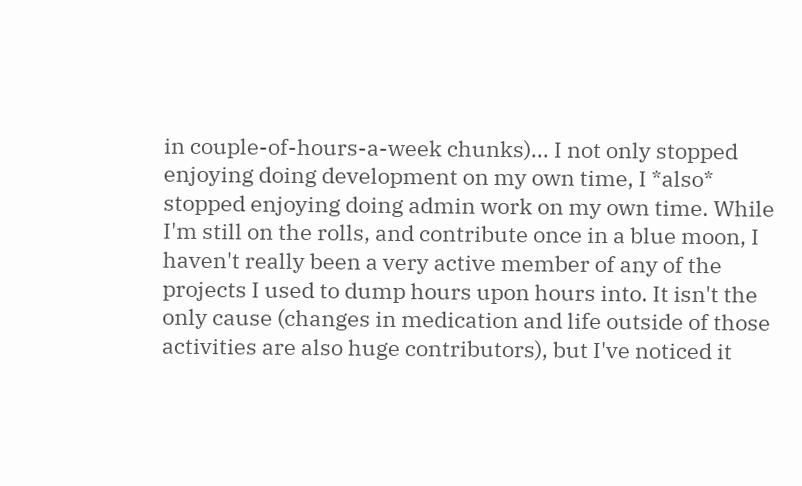in couple-of-hours-a-week chunks)... I not only stopped enjoying doing development on my own time, I *also* stopped enjoying doing admin work on my own time. While I'm still on the rolls, and contribute once in a blue moon, I haven't really been a very active member of any of the projects I used to dump hours upon hours into. It isn't the only cause (changes in medication and life outside of those activities are also huge contributors), but I've noticed it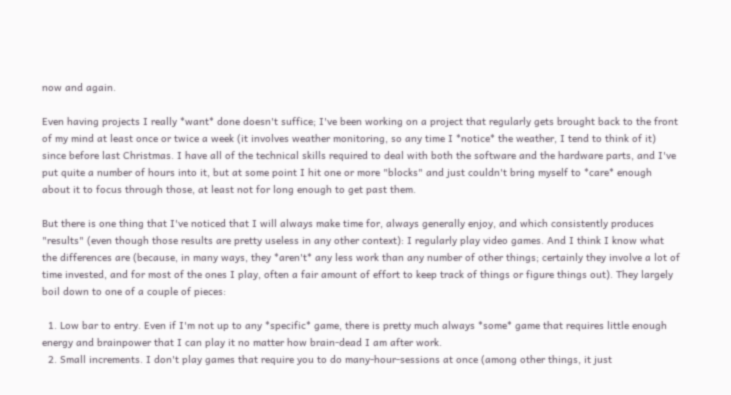now and again.

Even having projects I really *want* done doesn't suffice; I've been working on a project that regularly gets brought back to the front of my mind at least once or twice a week (it involves weather monitoring, so any time I *notice* the weather, I tend to think of it) since before last Christmas. I have all of the technical skills required to deal with both the software and the hardware parts, and I've put quite a number of hours into it, but at some point I hit one or more "blocks" and just couldn't bring myself to *care* enough about it to focus through those, at least not for long enough to get past them.

But there is one thing that I've noticed that I will always make time for, always generally enjoy, and which consistently produces "results" (even though those results are pretty useless in any other context): I regularly play video games. And I think I know what the differences are (because, in many ways, they *aren't* any less work than any number of other things; certainly they involve a lot of time invested, and for most of the ones I play, often a fair amount of effort to keep track of things or figure things out). They largely boil down to one of a couple of pieces:

  1. Low bar to entry. Even if I'm not up to any *specific* game, there is pretty much always *some* game that requires little enough energy and brainpower that I can play it no matter how brain-dead I am after work.
  2. Small increments. I don't play games that require you to do many-hour-sessions at once (among other things, it just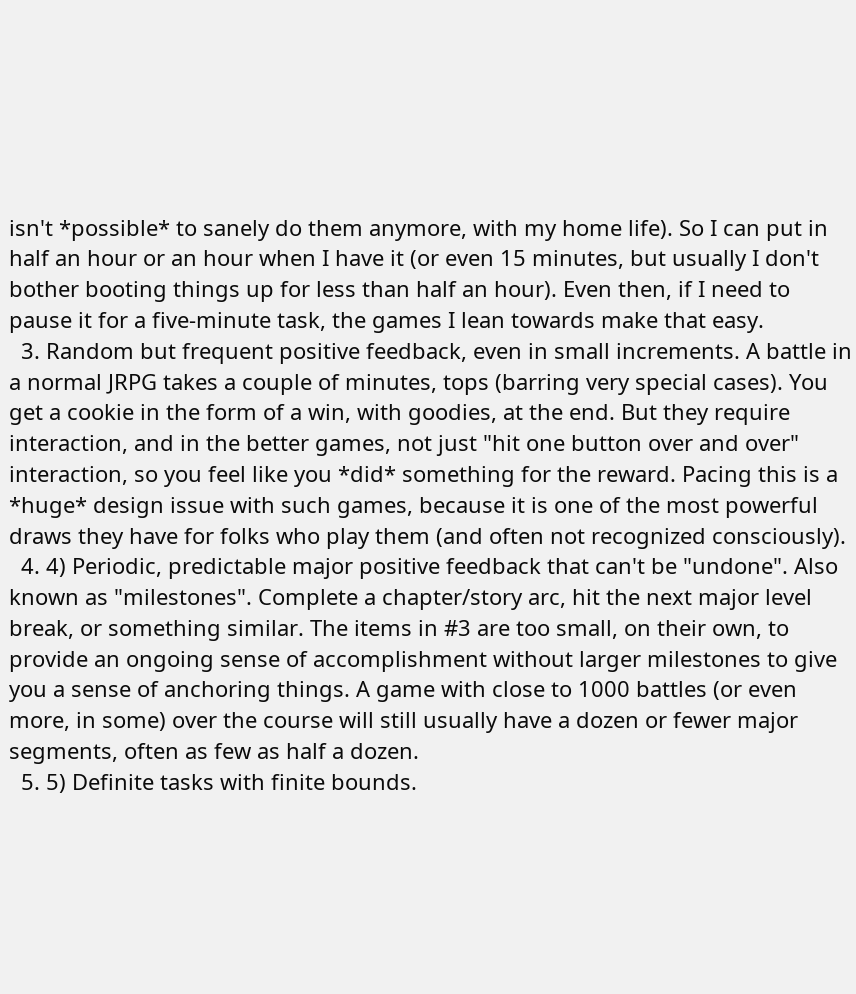isn't *possible* to sanely do them anymore, with my home life). So I can put in half an hour or an hour when I have it (or even 15 minutes, but usually I don't bother booting things up for less than half an hour). Even then, if I need to pause it for a five-minute task, the games I lean towards make that easy.
  3. Random but frequent positive feedback, even in small increments. A battle in a normal JRPG takes a couple of minutes, tops (barring very special cases). You get a cookie in the form of a win, with goodies, at the end. But they require interaction, and in the better games, not just "hit one button over and over" interaction, so you feel like you *did* something for the reward. Pacing this is a *huge* design issue with such games, because it is one of the most powerful draws they have for folks who play them (and often not recognized consciously).
  4. 4) Periodic, predictable major positive feedback that can't be "undone". Also known as "milestones". Complete a chapter/story arc, hit the next major level break, or something similar. The items in #3 are too small, on their own, to provide an ongoing sense of accomplishment without larger milestones to give you a sense of anchoring things. A game with close to 1000 battles (or even more, in some) over the course will still usually have a dozen or fewer major segments, often as few as half a dozen.
  5. 5) Definite tasks with finite bounds.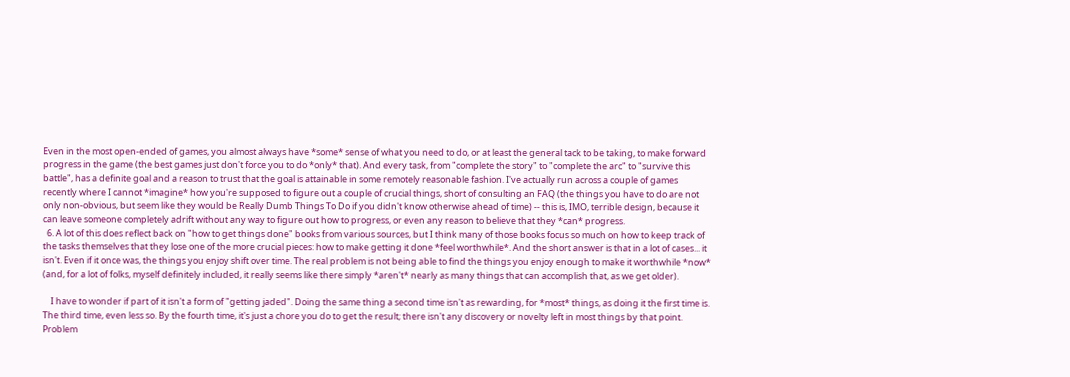Even in the most open-ended of games, you almost always have *some* sense of what you need to do, or at least the general tack to be taking, to make forward progress in the game (the best games just don't force you to do *only* that). And every task, from "complete the story" to "complete the arc" to "survive this battle", has a definite goal and a reason to trust that the goal is attainable in some remotely reasonable fashion. I've actually run across a couple of games recently where I cannot *imagine* how you're supposed to figure out a couple of crucial things, short of consulting an FAQ (the things you have to do are not only non-obvious, but seem like they would be Really Dumb Things To Do if you didn't know otherwise ahead of time) -- this is, IMO, terrible design, because it can leave someone completely adrift without any way to figure out how to progress, or even any reason to believe that they *can* progress.
  6. A lot of this does reflect back on "how to get things done" books from various sources, but I think many of those books focus so much on how to keep track of the tasks themselves that they lose one of the more crucial pieces: how to make getting it done *feel worthwhile*. And the short answer is that in a lot of cases... it isn't. Even if it once was, the things you enjoy shift over time. The real problem is not being able to find the things you enjoy enough to make it worthwhile *now* (and, for a lot of folks, myself definitely included, it really seems like there simply *aren't* nearly as many things that can accomplish that, as we get older).

    I have to wonder if part of it isn't a form of "getting jaded". Doing the same thing a second time isn't as rewarding, for *most* things, as doing it the first time is. The third time, even less so. By the fourth time, it's just a chore you do to get the result; there isn't any discovery or novelty left in most things by that point. Problem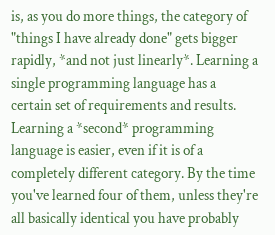is, as you do more things, the category of "things I have already done" gets bigger rapidly, *and not just linearly*. Learning a single programming language has a certain set of requirements and results. Learning a *second* programming language is easier, even if it is of a completely different category. By the time you've learned four of them, unless they're all basically identical you have probably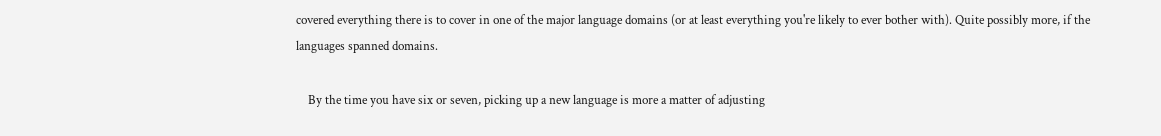covered everything there is to cover in one of the major language domains (or at least everything you're likely to ever bother with). Quite possibly more, if the languages spanned domains.

    By the time you have six or seven, picking up a new language is more a matter of adjusting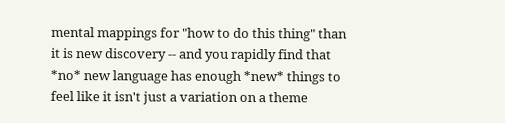mental mappings for "how to do this thing" than it is new discovery -- and you rapidly find that *no* new language has enough *new* things to feel like it isn't just a variation on a theme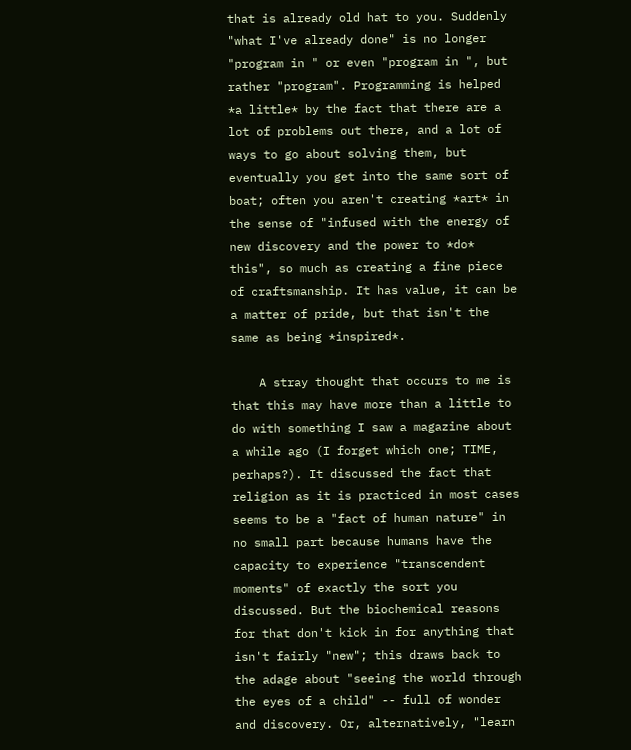that is already old hat to you. Suddenly "what I've already done" is no longer "program in " or even "program in ", but rather "program". Programming is helped *a little* by the fact that there are a lot of problems out there, and a lot of ways to go about solving them, but eventually you get into the same sort of boat; often you aren't creating *art* in the sense of "infused with the energy of new discovery and the power to *do* this", so much as creating a fine piece of craftsmanship. It has value, it can be a matter of pride, but that isn't the same as being *inspired*.

    A stray thought that occurs to me is that this may have more than a little to do with something I saw a magazine about a while ago (I forget which one; TIME, perhaps?). It discussed the fact that religion as it is practiced in most cases seems to be a "fact of human nature" in no small part because humans have the capacity to experience "transcendent moments" of exactly the sort you discussed. But the biochemical reasons for that don't kick in for anything that isn't fairly "new"; this draws back to the adage about "seeing the world through the eyes of a child" -- full of wonder and discovery. Or, alternatively, "learn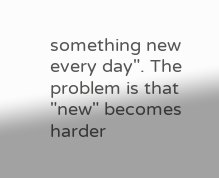something new every day". The problem is that "new" becomes harder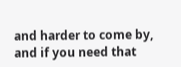and harder to come by, and if you need that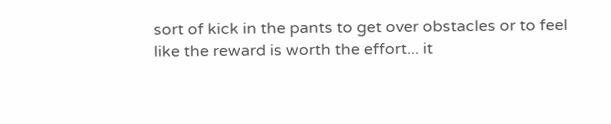sort of kick in the pants to get over obstacles or to feel like the reward is worth the effort... it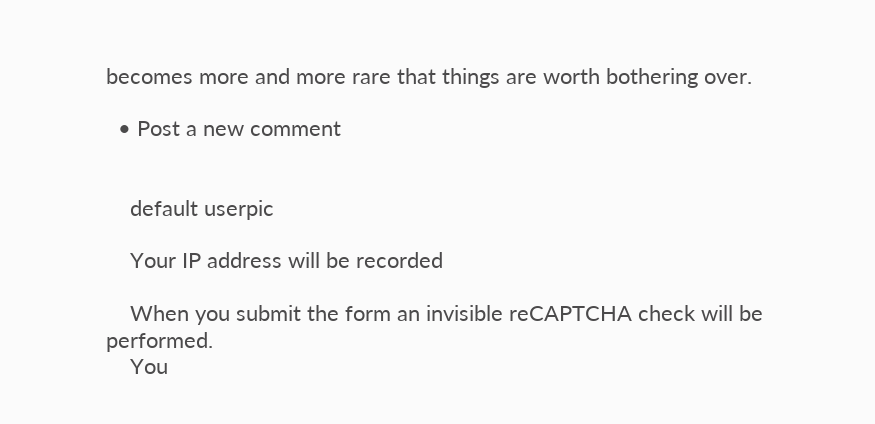becomes more and more rare that things are worth bothering over.

  • Post a new comment


    default userpic

    Your IP address will be recorded

    When you submit the form an invisible reCAPTCHA check will be performed.
    You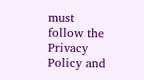must follow the Privacy Policy and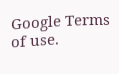Google Terms of use.